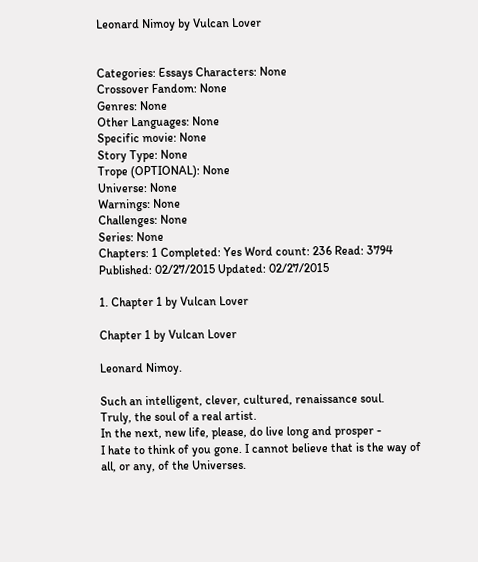Leonard Nimoy by Vulcan Lover


Categories: Essays Characters: None
Crossover Fandom: None
Genres: None
Other Languages: None
Specific movie: None
Story Type: None
Trope (OPTIONAL): None
Universe: None
Warnings: None
Challenges: None
Series: None
Chapters: 1 Completed: Yes Word count: 236 Read: 3794 Published: 02/27/2015 Updated: 02/27/2015

1. Chapter 1 by Vulcan Lover

Chapter 1 by Vulcan Lover

Leonard Nimoy.

Such an intelligent, clever, cultured, renaissance soul.
Truly, the soul of a real artist.
In the next, new life, please, do live long and prosper -
I hate to think of you gone. I cannot believe that is the way of all, or any, of the Universes.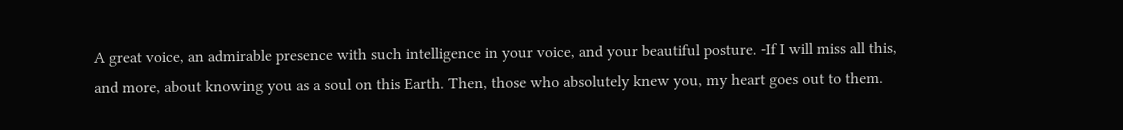A great voice, an admirable presence with such intelligence in your voice, and your beautiful posture. -If I will miss all this, and more, about knowing you as a soul on this Earth. Then, those who absolutely knew you, my heart goes out to them.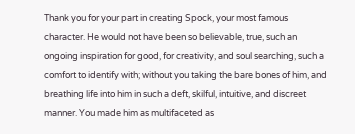Thank you for your part in creating Spock, your most famous character. He would not have been so believable, true, such an ongoing inspiration for good, for creativity, and soul searching, such a comfort to identify with; without you taking the bare bones of him, and breathing life into him in such a deft, skilful, intuitive, and discreet manner. You made him as multifaceted as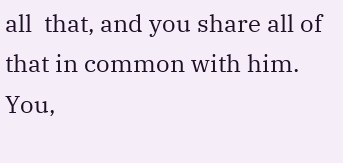all  that, and you share all of that in common with him. You,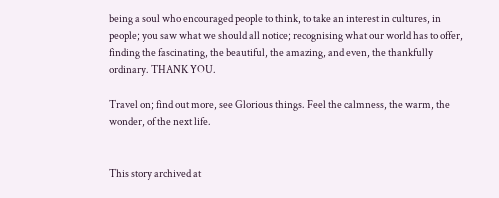being a soul who encouraged people to think, to take an interest in cultures, in people; you saw what we should all notice; recognising what our world has to offer, finding the fascinating, the beautiful, the amazing, and even, the thankfully ordinary. THANK YOU.

Travel on; find out more, see Glorious things. Feel the calmness, the warm, the wonder, of the next life.


This story archived at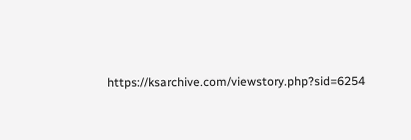https://ksarchive.com/viewstory.php?sid=6254